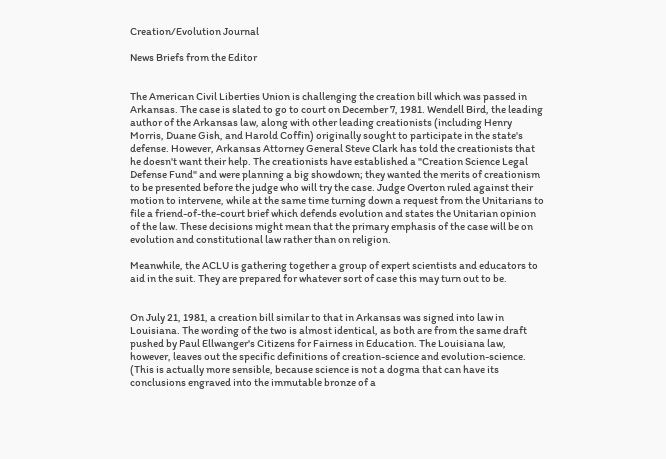Creation/Evolution Journal

News Briefs from the Editor


The American Civil Liberties Union is challenging the creation bill which was passed in Arkansas. The case is slated to go to court on December 7, 1981. Wendell Bird, the leading author of the Arkansas law, along with other leading creationists (including Henry Morris, Duane Gish, and Harold Coffin) originally sought to participate in the state's defense. However, Arkansas Attorney General Steve Clark has told the creationists that he doesn't want their help. The creationists have established a "Creation Science Legal Defense Fund" and were planning a big showdown; they wanted the merits of creationism to be presented before the judge who will try the case. Judge Overton ruled against their motion to intervene, while at the same time turning down a request from the Unitarians to file a friend-of-the-court brief which defends evolution and states the Unitarian opinion of the law. These decisions might mean that the primary emphasis of the case will be on evolution and constitutional law rather than on religion.

Meanwhile, the ACLU is gathering together a group of expert scientists and educators to aid in the suit. They are prepared for whatever sort of case this may turn out to be.


On July 21, 1981, a creation bill similar to that in Arkansas was signed into law in Louisiana. The wording of the two is almost identical, as both are from the same draft pushed by Paul Ellwanger's Citizens for Fairness in Education. The Louisiana law, however, leaves out the specific definitions of creation-science and evolution-science. (This is actually more sensible, because science is not a dogma that can have its conclusions engraved into the immutable bronze of a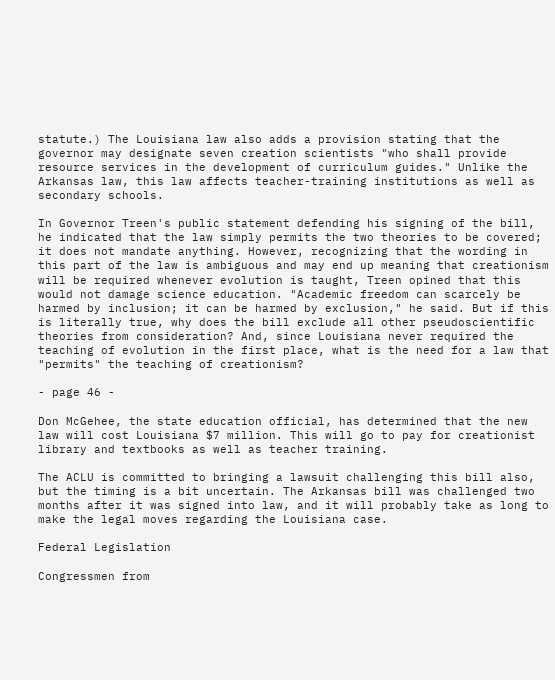statute.) The Louisiana law also adds a provision stating that the governor may designate seven creation scientists "who shall provide resource services in the development of curriculum guides." Unlike the Arkansas law, this law affects teacher-training institutions as well as secondary schools.

In Governor Treen's public statement defending his signing of the bill, he indicated that the law simply permits the two theories to be covered; it does not mandate anything. However, recognizing that the wording in this part of the law is ambiguous and may end up meaning that creationism will be required whenever evolution is taught, Treen opined that this would not damage science education. "Academic freedom can scarcely be harmed by inclusion; it can be harmed by exclusion," he said. But if this is literally true, why does the bill exclude all other pseudoscientific theories from consideration? And, since Louisiana never required the teaching of evolution in the first place, what is the need for a law that "permits" the teaching of creationism?

- page 46 -

Don McGehee, the state education official, has determined that the new law will cost Louisiana $7 million. This will go to pay for creationist library and textbooks as well as teacher training.

The ACLU is committed to bringing a lawsuit challenging this bill also, but the timing is a bit uncertain. The Arkansas bill was challenged two months after it was signed into law, and it will probably take as long to make the legal moves regarding the Louisiana case.

Federal Legislation

Congressmen from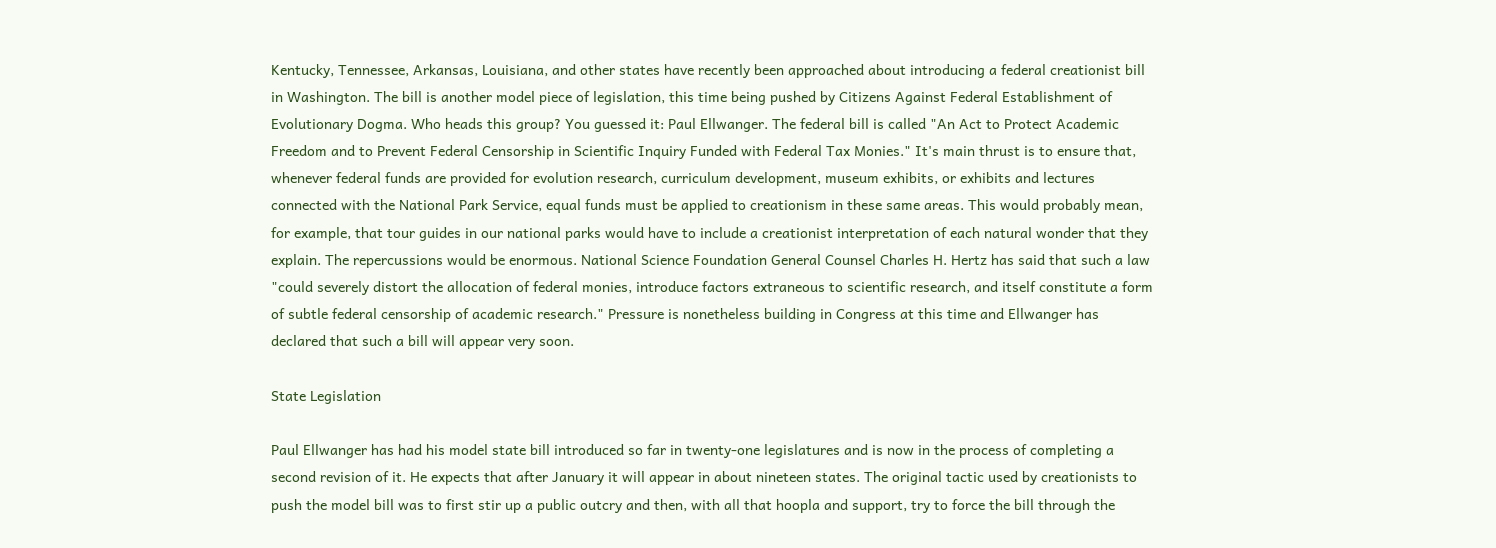Kentucky, Tennessee, Arkansas, Louisiana, and other states have recently been approached about introducing a federal creationist bill in Washington. The bill is another model piece of legislation, this time being pushed by Citizens Against Federal Establishment of Evolutionary Dogma. Who heads this group? You guessed it: Paul Ellwanger. The federal bill is called "An Act to Protect Academic Freedom and to Prevent Federal Censorship in Scientific Inquiry Funded with Federal Tax Monies." It's main thrust is to ensure that, whenever federal funds are provided for evolution research, curriculum development, museum exhibits, or exhibits and lectures connected with the National Park Service, equal funds must be applied to creationism in these same areas. This would probably mean, for example, that tour guides in our national parks would have to include a creationist interpretation of each natural wonder that they explain. The repercussions would be enormous. National Science Foundation General Counsel Charles H. Hertz has said that such a law "could severely distort the allocation of federal monies, introduce factors extraneous to scientific research, and itself constitute a form of subtle federal censorship of academic research." Pressure is nonetheless building in Congress at this time and Ellwanger has declared that such a bill will appear very soon.

State Legislation

Paul Ellwanger has had his model state bill introduced so far in twenty-one legislatures and is now in the process of completing a second revision of it. He expects that after January it will appear in about nineteen states. The original tactic used by creationists to push the model bill was to first stir up a public outcry and then, with all that hoopla and support, try to force the bill through the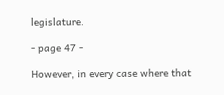legislature.

- page 47 -

However, in every case where that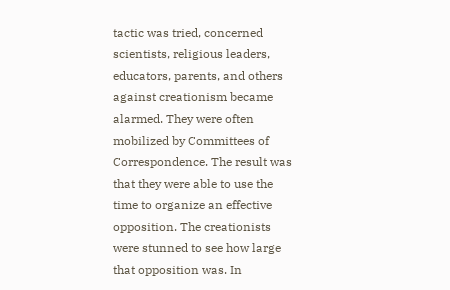tactic was tried, concerned scientists, religious leaders, educators, parents, and others against creationism became alarmed. They were often mobilized by Committees of Correspondence. The result was that they were able to use the time to organize an effective opposition. The creationists were stunned to see how large that opposition was. In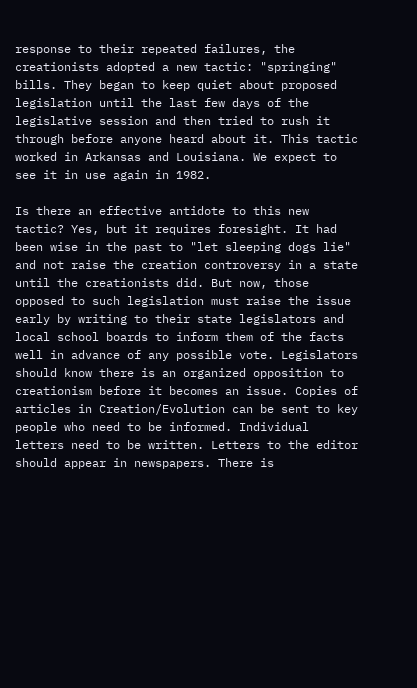response to their repeated failures, the creationists adopted a new tactic: "springing" bills. They began to keep quiet about proposed legislation until the last few days of the legislative session and then tried to rush it through before anyone heard about it. This tactic worked in Arkansas and Louisiana. We expect to see it in use again in 1982.

Is there an effective antidote to this new tactic? Yes, but it requires foresight. It had been wise in the past to "let sleeping dogs lie" and not raise the creation controversy in a state until the creationists did. But now, those opposed to such legislation must raise the issue early by writing to their state legislators and local school boards to inform them of the facts well in advance of any possible vote. Legislators should know there is an organized opposition to creationism before it becomes an issue. Copies of articles in Creation/Evolution can be sent to key people who need to be informed. Individual letters need to be written. Letters to the editor should appear in newspapers. There is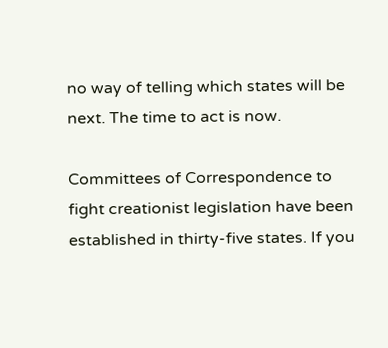no way of telling which states will be next. The time to act is now.

Committees of Correspondence to fight creationist legislation have been established in thirty-five states. If you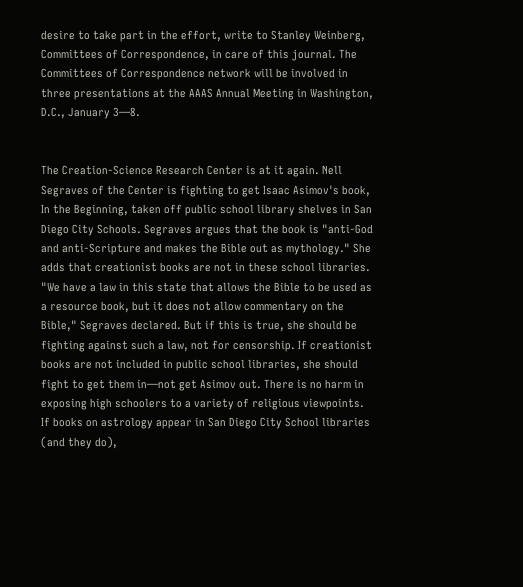desire to take part in the effort, write to Stanley Weinberg, Committees of Correspondence, in care of this journal. The Committees of Correspondence network will be involved in three presentations at the AAAS Annual Meeting in Washington, D.C., January 3—8.


The Creation-Science Research Center is at it again. Nell Segraves of the Center is fighting to get Isaac Asimov's book, In the Beginning, taken off public school library shelves in San Diego City Schools. Segraves argues that the book is "anti-God and anti-Scripture and makes the Bible out as mythology." She adds that creationist books are not in these school libraries. "We have a law in this state that allows the Bible to be used as a resource book, but it does not allow commentary on the Bible," Segraves declared. But if this is true, she should be fighting against such a law, not for censorship. If creationist books are not included in public school libraries, she should fight to get them in—not get Asimov out. There is no harm in exposing high schoolers to a variety of religious viewpoints. If books on astrology appear in San Diego City School libraries (and they do),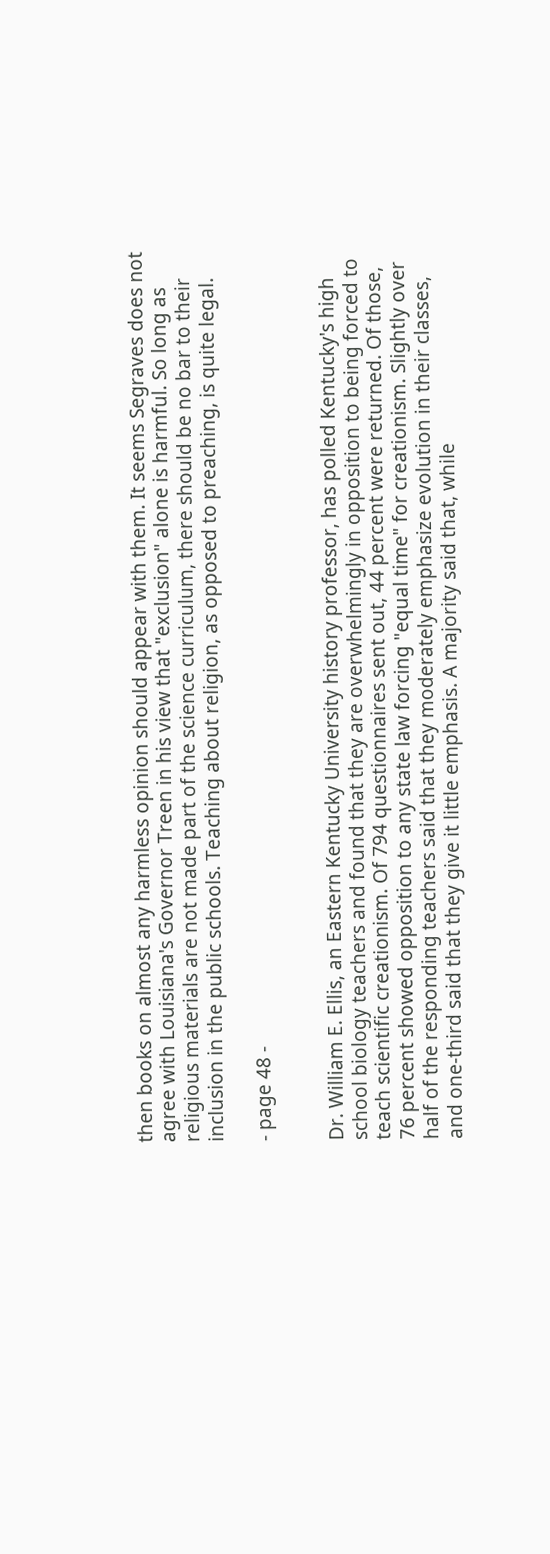then books on almost any harmless opinion should appear with them. It seems Segraves does not agree with Louisiana's Governor Treen in his view that "exclusion" alone is harmful. So long as religious materials are not made part of the science curriculum, there should be no bar to their inclusion in the public schools. Teaching about religion, as opposed to preaching, is quite legal.

- page 48 -


Dr. William E. Ellis, an Eastern Kentucky University history professor, has polled Kentucky's high school biology teachers and found that they are overwhelmingly in opposition to being forced to teach scientific creationism. Of 794 questionnaires sent out, 44 percent were returned. Of those, 76 percent showed opposition to any state law forcing "equal time" for creationism. Slightly over half of the responding teachers said that they moderately emphasize evolution in their classes, and one-third said that they give it little emphasis. A majority said that, while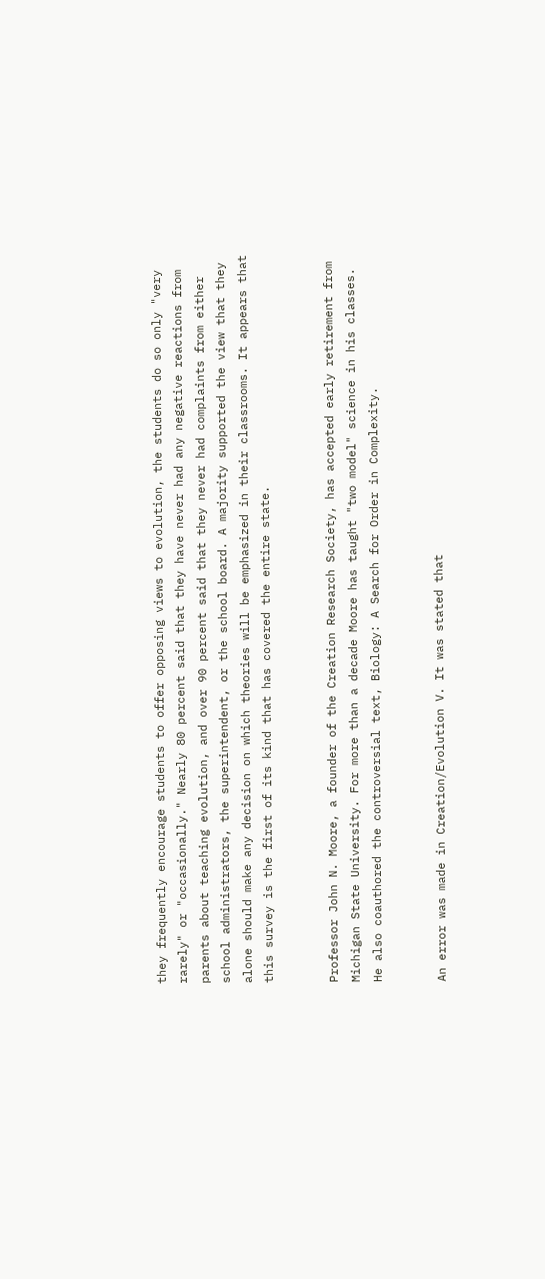they frequently encourage students to offer opposing views to evolution, the students do so only "very rarely" or "occasionally." Nearly 80 percent said that they have never had any negative reactions from parents about teaching evolution, and over 90 percent said that they never had complaints from either school administrators, the superintendent, or the school board. A majority supported the view that they alone should make any decision on which theories will be emphasized in their classrooms. It appears that this survey is the first of its kind that has covered the entire state.


Professor John N. Moore, a founder of the Creation Research Society, has accepted early retirement from Michigan State University. For more than a decade Moore has taught "two model" science in his classes. He also coauthored the controversial text, Biology: A Search for Order in Complexity.


An error was made in Creation/Evolution V. It was stated that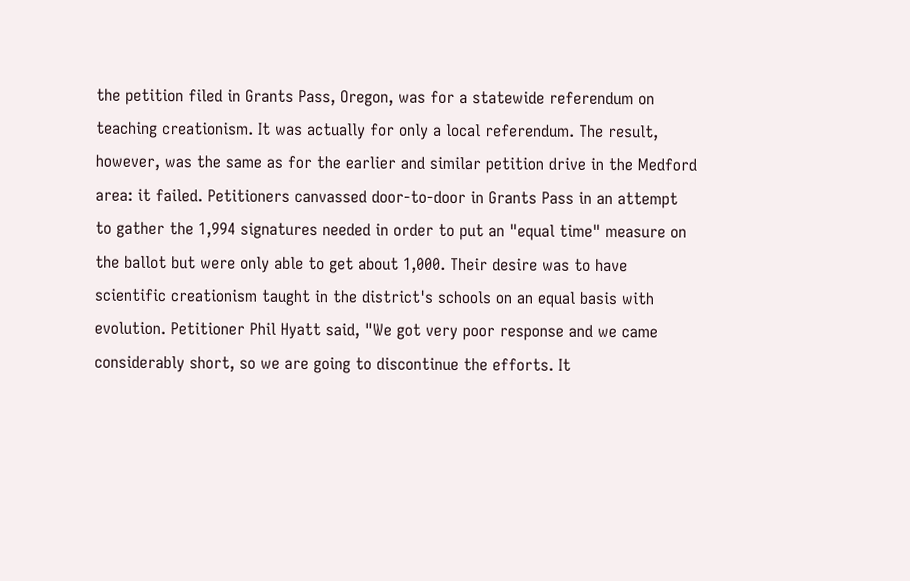the petition filed in Grants Pass, Oregon, was for a statewide referendum on teaching creationism. It was actually for only a local referendum. The result, however, was the same as for the earlier and similar petition drive in the Medford area: it failed. Petitioners canvassed door-to-door in Grants Pass in an attempt to gather the 1,994 signatures needed in order to put an "equal time" measure on the ballot but were only able to get about 1,000. Their desire was to have scientific creationism taught in the district's schools on an equal basis with evolution. Petitioner Phil Hyatt said, "We got very poor response and we came considerably short, so we are going to discontinue the efforts. It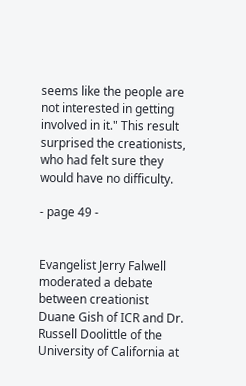seems like the people are not interested in getting involved in it." This result surprised the creationists, who had felt sure they would have no difficulty.

- page 49 -


Evangelist Jerry Falwell moderated a debate between creationist Duane Gish of ICR and Dr. Russell Doolittle of the University of California at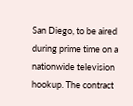San Diego, to be aired during prime time on a nationwide television hookup. The contract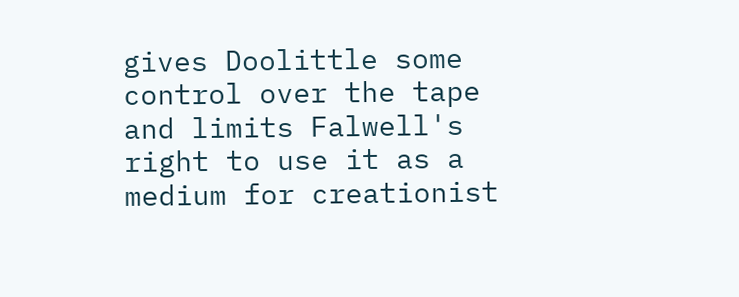gives Doolittle some control over the tape and limits Falwell's right to use it as a medium for creationist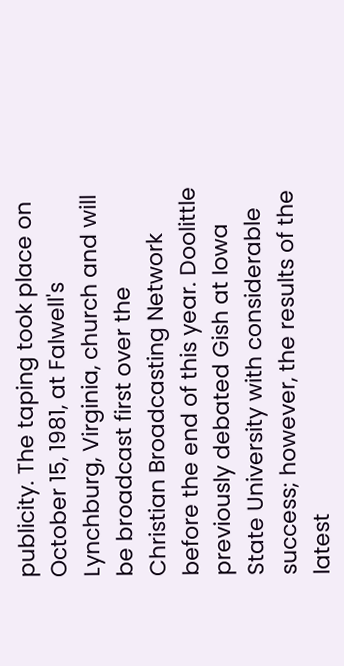publicity. The taping took place on October 15, 1981, at Falwell's Lynchburg, Virginia, church and will be broadcast first over the Christian Broadcasting Network before the end of this year. Doolittle previously debated Gish at Iowa State University with considerable success; however, the results of the latest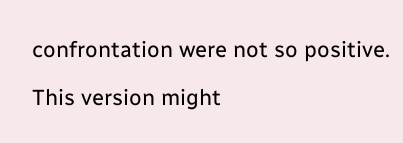confrontation were not so positive.

This version might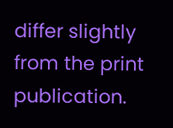differ slightly from the print publication.